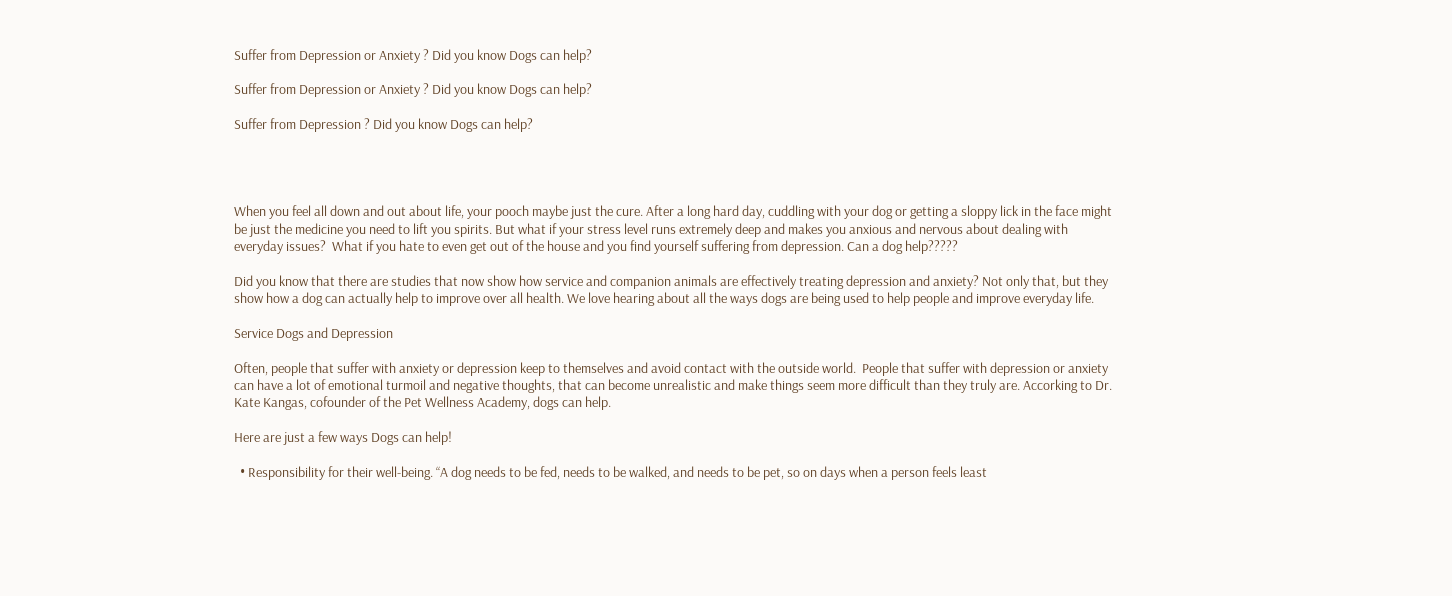Suffer from Depression or Anxiety ? Did you know Dogs can help?

Suffer from Depression or Anxiety ? Did you know Dogs can help?

Suffer from Depression ? Did you know Dogs can help?




When you feel all down and out about life, your pooch maybe just the cure. After a long hard day, cuddling with your dog or getting a sloppy lick in the face might be just the medicine you need to lift you spirits. But what if your stress level runs extremely deep and makes you anxious and nervous about dealing with everyday issues?  What if you hate to even get out of the house and you find yourself suffering from depression. Can a dog help?????

Did you know that there are studies that now show how service and companion animals are effectively treating depression and anxiety? Not only that, but they show how a dog can actually help to improve over all health. We love hearing about all the ways dogs are being used to help people and improve everyday life.

Service Dogs and Depression

Often, people that suffer with anxiety or depression keep to themselves and avoid contact with the outside world.  People that suffer with depression or anxiety can have a lot of emotional turmoil and negative thoughts, that can become unrealistic and make things seem more difficult than they truly are. Accorking to Dr. Kate Kangas, cofounder of the Pet Wellness Academy, dogs can help.

Here are just a few ways Dogs can help!

  • Responsibility for their well-being. “A dog needs to be fed, needs to be walked, and needs to be pet, so on days when a person feels least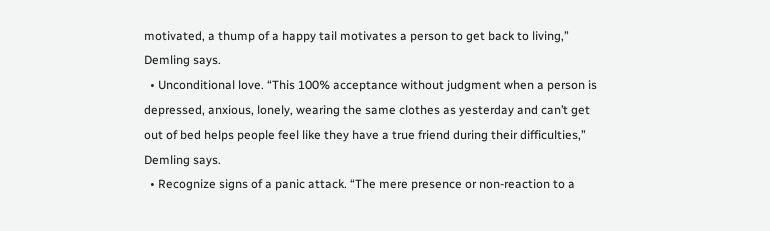motivated, a thump of a happy tail motivates a person to get back to living,” Demling says.
  • Unconditional love. “This 100% acceptance without judgment when a person is depressed, anxious, lonely, wearing the same clothes as yesterday and can’t get out of bed helps people feel like they have a true friend during their difficulties,” Demling says.
  • Recognize signs of a panic attack. “The mere presence or non-reaction to a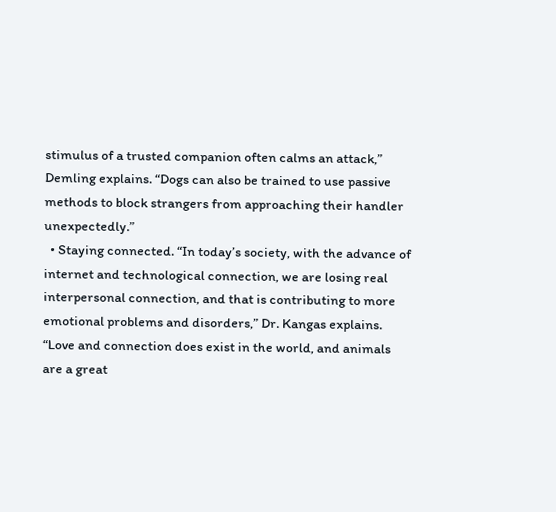stimulus of a trusted companion often calms an attack,” Demling explains. “Dogs can also be trained to use passive methods to block strangers from approaching their handler unexpectedly.”
  • Staying connected. “In today’s society, with the advance of internet and technological connection, we are losing real interpersonal connection, and that is contributing to more emotional problems and disorders,” Dr. Kangas explains. “Love and connection does exist in the world, and animals are a great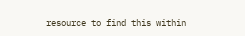resource to find this within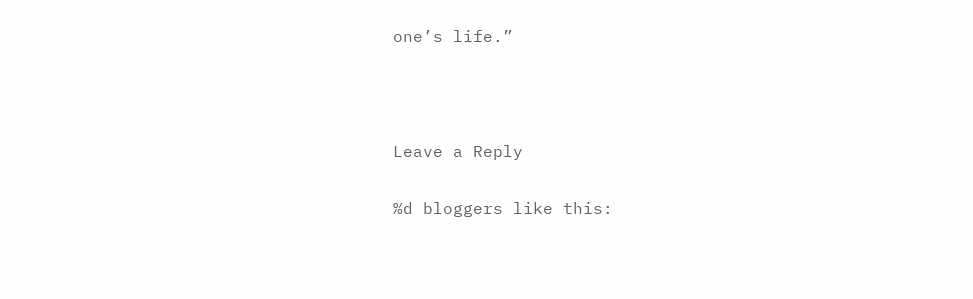one’s life.”



Leave a Reply

%d bloggers like this: